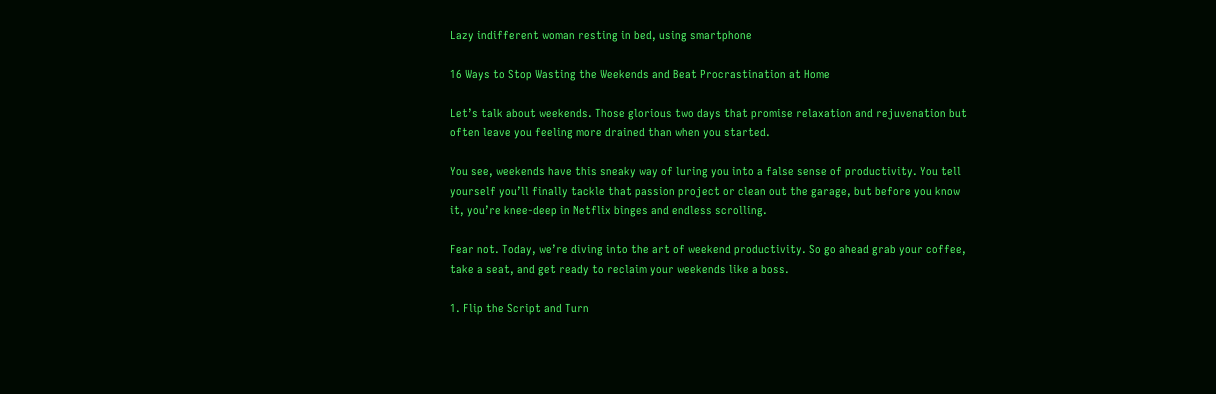Lazy indifferent woman resting in bed, using smartphone

16 Ways to Stop Wasting the Weekends and Beat Procrastination at Home

Let’s talk about weekends. Those glorious two days that promise relaxation and rejuvenation but often leave you feeling more drained than when you started.

You see, weekends have this sneaky way of luring you into a false sense of productivity. You tell yourself you’ll finally tackle that passion project or clean out the garage, but before you know it, you’re knee-deep in Netflix binges and endless scrolling.

Fear not. Today, we’re diving into the art of weekend productivity. So go ahead grab your coffee, take a seat, and get ready to reclaim your weekends like a boss.

1. Flip the Script and Turn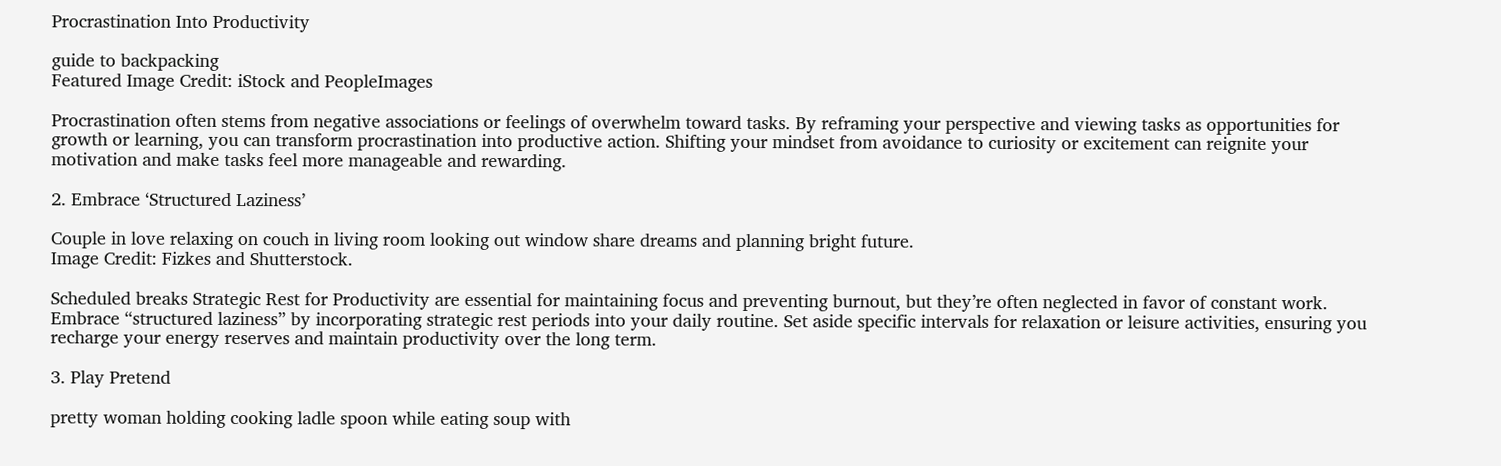Procrastination Into Productivity

guide to backpacking
Featured Image Credit: iStock and PeopleImages

Procrastination often stems from negative associations or feelings of overwhelm toward tasks. By reframing your perspective and viewing tasks as opportunities for growth or learning, you can transform procrastination into productive action. Shifting your mindset from avoidance to curiosity or excitement can reignite your motivation and make tasks feel more manageable and rewarding.

2. Embrace ‘Structured Laziness’

Couple in love relaxing on couch in living room looking out window share dreams and planning bright future.
Image Credit: Fizkes and Shutterstock.

Scheduled breaks Strategic Rest for Productivity are essential for maintaining focus and preventing burnout, but they’re often neglected in favor of constant work. Embrace “structured laziness” by incorporating strategic rest periods into your daily routine. Set aside specific intervals for relaxation or leisure activities, ensuring you recharge your energy reserves and maintain productivity over the long term.

3. Play Pretend

pretty woman holding cooking ladle spoon while eating soup with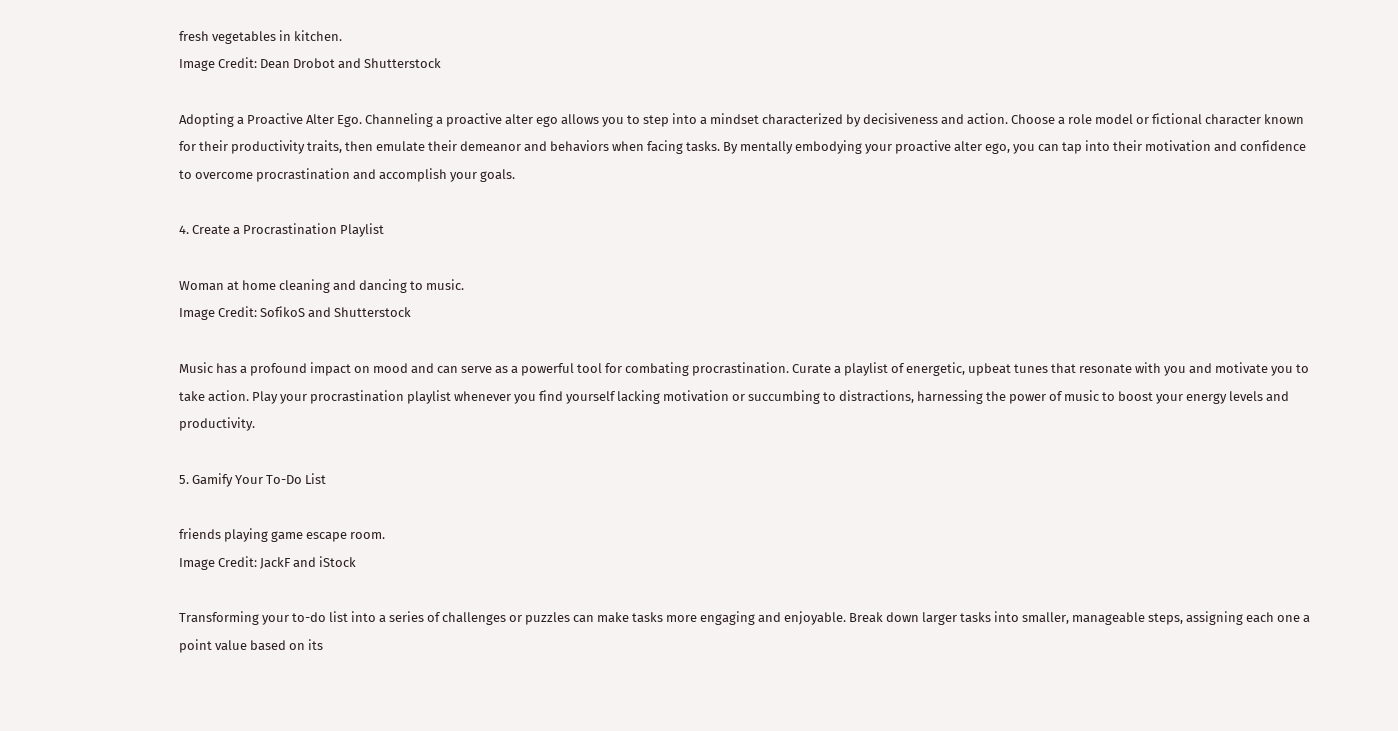fresh vegetables in kitchen.
Image Credit: Dean Drobot and Shutterstock

Adopting a Proactive Alter Ego. Channeling a proactive alter ego allows you to step into a mindset characterized by decisiveness and action. Choose a role model or fictional character known for their productivity traits, then emulate their demeanor and behaviors when facing tasks. By mentally embodying your proactive alter ego, you can tap into their motivation and confidence to overcome procrastination and accomplish your goals.

4. Create a Procrastination Playlist

Woman at home cleaning and dancing to music.
Image Credit: SofikoS and Shutterstock

Music has a profound impact on mood and can serve as a powerful tool for combating procrastination. Curate a playlist of energetic, upbeat tunes that resonate with you and motivate you to take action. Play your procrastination playlist whenever you find yourself lacking motivation or succumbing to distractions, harnessing the power of music to boost your energy levels and productivity.

5. Gamify Your To-Do List

friends playing game escape room.
Image Credit: JackF and iStock

Transforming your to-do list into a series of challenges or puzzles can make tasks more engaging and enjoyable. Break down larger tasks into smaller, manageable steps, assigning each one a point value based on its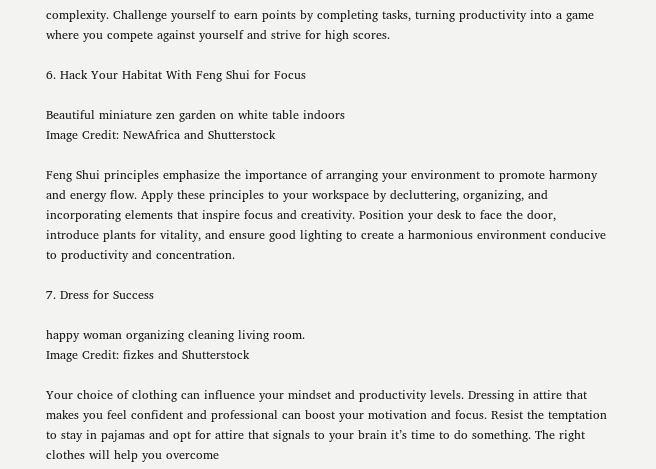complexity. Challenge yourself to earn points by completing tasks, turning productivity into a game where you compete against yourself and strive for high scores.

6. Hack Your Habitat With Feng Shui for Focus

Beautiful miniature zen garden on white table indoors
Image Credit: NewAfrica and Shutterstock

Feng Shui principles emphasize the importance of arranging your environment to promote harmony and energy flow. Apply these principles to your workspace by decluttering, organizing, and incorporating elements that inspire focus and creativity. Position your desk to face the door, introduce plants for vitality, and ensure good lighting to create a harmonious environment conducive to productivity and concentration.

7. Dress for Success

happy woman organizing cleaning living room.
Image Credit: fizkes and Shutterstock

Your choice of clothing can influence your mindset and productivity levels. Dressing in attire that makes you feel confident and professional can boost your motivation and focus. Resist the temptation to stay in pajamas and opt for attire that signals to your brain it’s time to do something. The right clothes will help you overcome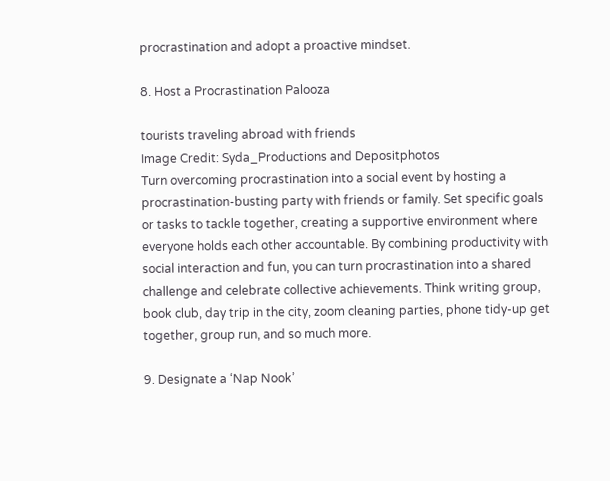procrastination and adopt a proactive mindset.

8. Host a Procrastination Palooza

tourists traveling abroad with friends
Image Credit: Syda_Productions and Depositphotos
Turn overcoming procrastination into a social event by hosting a procrastination-busting party with friends or family. Set specific goals or tasks to tackle together, creating a supportive environment where everyone holds each other accountable. By combining productivity with social interaction and fun, you can turn procrastination into a shared challenge and celebrate collective achievements. Think writing group, book club, day trip in the city, zoom cleaning parties, phone tidy-up get together, group run, and so much more.

9. Designate a ‘Nap Nook’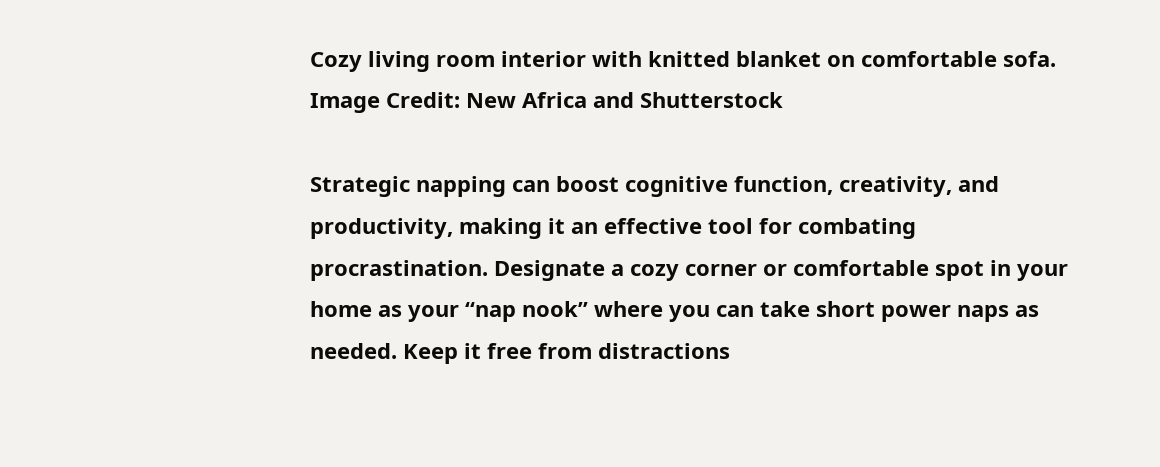Cozy living room interior with knitted blanket on comfortable sofa.
Image Credit: New Africa and Shutterstock

Strategic napping can boost cognitive function, creativity, and productivity, making it an effective tool for combating procrastination. Designate a cozy corner or comfortable spot in your home as your “nap nook” where you can take short power naps as needed. Keep it free from distractions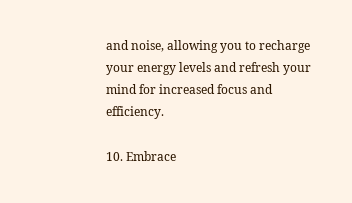and noise, allowing you to recharge your energy levels and refresh your mind for increased focus and efficiency.

10. Embrace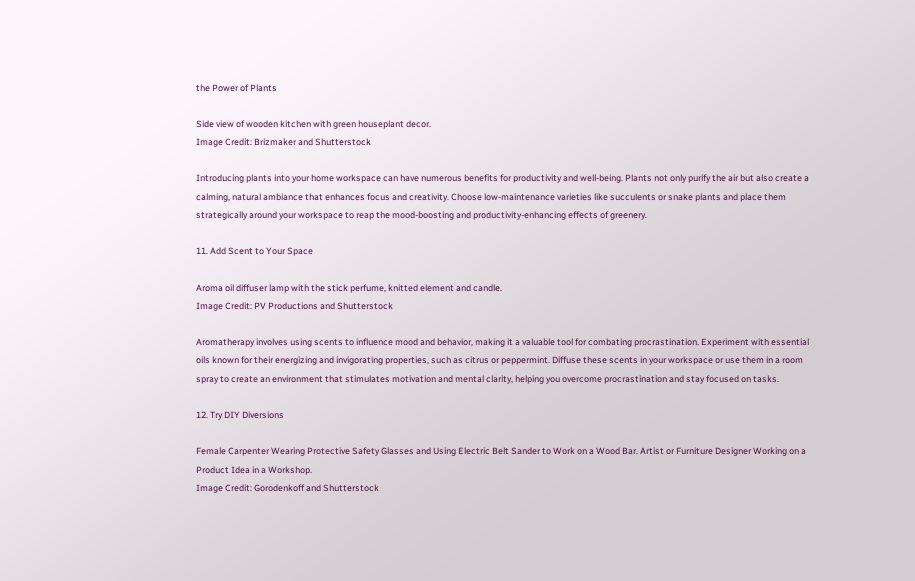the Power of Plants

Side view of wooden kitchen with green houseplant decor.
Image Credit: Brizmaker and Shutterstock

Introducing plants into your home workspace can have numerous benefits for productivity and well-being. Plants not only purify the air but also create a calming, natural ambiance that enhances focus and creativity. Choose low-maintenance varieties like succulents or snake plants and place them strategically around your workspace to reap the mood-boosting and productivity-enhancing effects of greenery.

11. Add Scent to Your Space

Aroma oil diffuser lamp with the stick perfume, knitted element and candle.
Image Credit: PV Productions and Shutterstock

Aromatherapy involves using scents to influence mood and behavior, making it a valuable tool for combating procrastination. Experiment with essential oils known for their energizing and invigorating properties, such as citrus or peppermint. Diffuse these scents in your workspace or use them in a room spray to create an environment that stimulates motivation and mental clarity, helping you overcome procrastination and stay focused on tasks.

12. Try DIY Diversions

Female Carpenter Wearing Protective Safety Glasses and Using Electric Belt Sander to Work on a Wood Bar. Artist or Furniture Designer Working on a Product Idea in a Workshop.
Image Credit: Gorodenkoff and Shutterstock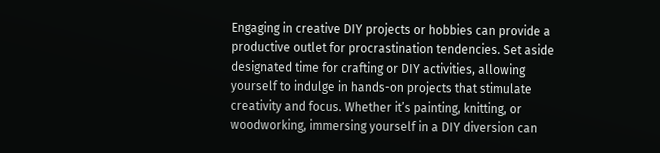Engaging in creative DIY projects or hobbies can provide a productive outlet for procrastination tendencies. Set aside designated time for crafting or DIY activities, allowing yourself to indulge in hands-on projects that stimulate creativity and focus. Whether it’s painting, knitting, or woodworking, immersing yourself in a DIY diversion can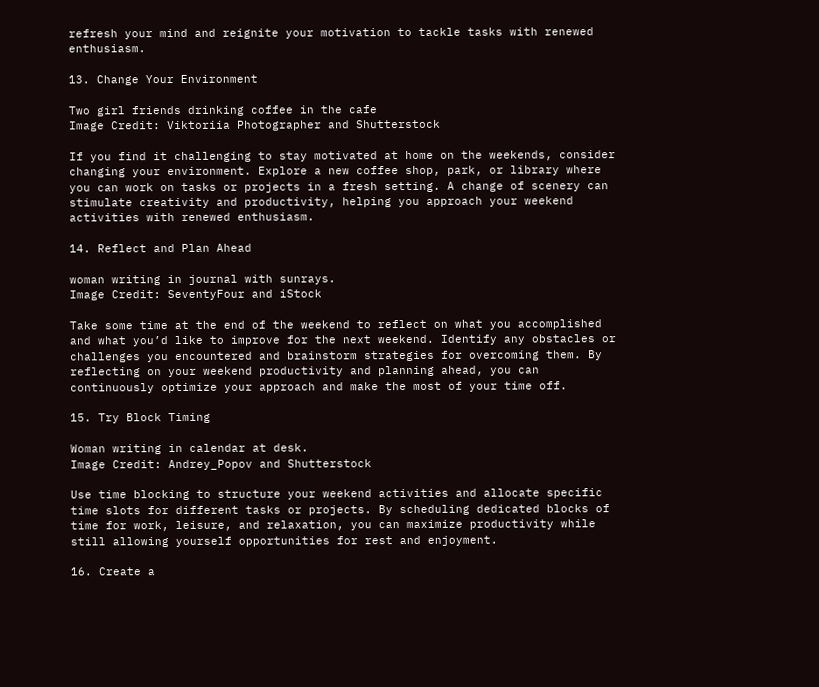refresh your mind and reignite your motivation to tackle tasks with renewed enthusiasm.

13. Change Your Environment

Two girl friends drinking coffee in the cafe
Image Credit: Viktoriia Photographer and Shutterstock

If you find it challenging to stay motivated at home on the weekends, consider changing your environment. Explore a new coffee shop, park, or library where you can work on tasks or projects in a fresh setting. A change of scenery can stimulate creativity and productivity, helping you approach your weekend activities with renewed enthusiasm.

14. Reflect and Plan Ahead

woman writing in journal with sunrays.
Image Credit: SeventyFour and iStock

Take some time at the end of the weekend to reflect on what you accomplished and what you’d like to improve for the next weekend. Identify any obstacles or challenges you encountered and brainstorm strategies for overcoming them. By reflecting on your weekend productivity and planning ahead, you can continuously optimize your approach and make the most of your time off.

15. Try Block Timing

Woman writing in calendar at desk.
Image Credit: Andrey_Popov and Shutterstock

Use time blocking to structure your weekend activities and allocate specific time slots for different tasks or projects. By scheduling dedicated blocks of time for work, leisure, and relaxation, you can maximize productivity while still allowing yourself opportunities for rest and enjoyment.

16. Create a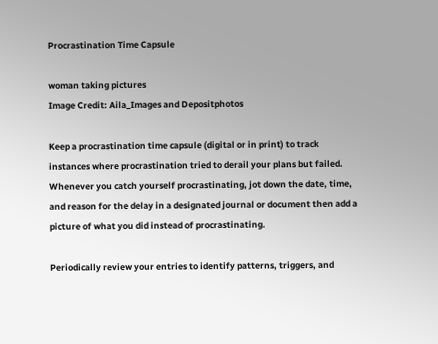Procrastination Time Capsule

woman taking pictures
Image Credit: Aila_Images and Depositphotos

Keep a procrastination time capsule (digital or in print) to track instances where procrastination tried to derail your plans but failed. Whenever you catch yourself procrastinating, jot down the date, time, and reason for the delay in a designated journal or document then add a picture of what you did instead of procrastinating.

Periodically review your entries to identify patterns, triggers, and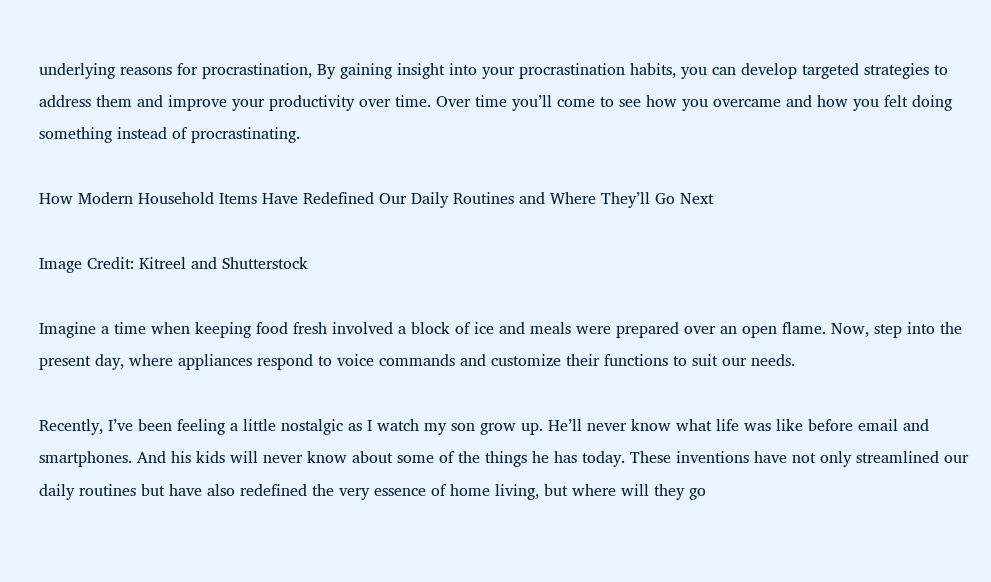underlying reasons for procrastination, By gaining insight into your procrastination habits, you can develop targeted strategies to address them and improve your productivity over time. Over time you’ll come to see how you overcame and how you felt doing something instead of procrastinating.

How Modern Household Items Have Redefined Our Daily Routines and Where They’ll Go Next

Image Credit: Kitreel and Shutterstock

Imagine a time when keeping food fresh involved a block of ice and meals were prepared over an open flame. Now, step into the present day, where appliances respond to voice commands and customize their functions to suit our needs.

Recently, I’ve been feeling a little nostalgic as I watch my son grow up. He’ll never know what life was like before email and smartphones. And his kids will never know about some of the things he has today. These inventions have not only streamlined our daily routines but have also redefined the very essence of home living, but where will they go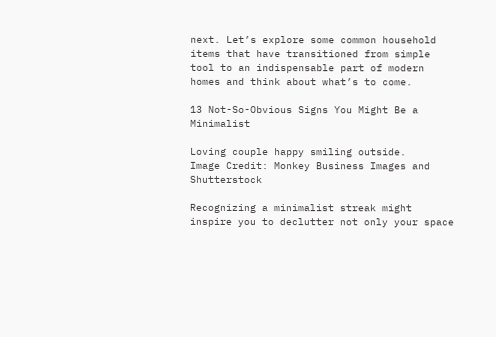next. Let’s explore some common household items that have transitioned from simple tool to an indispensable part of modern homes and think about what’s to come.

13 Not-So-Obvious Signs You Might Be a Minimalist

Loving couple happy smiling outside.
Image Credit: Monkey Business Images and Shutterstock

Recognizing a minimalist streak might inspire you to declutter not only your space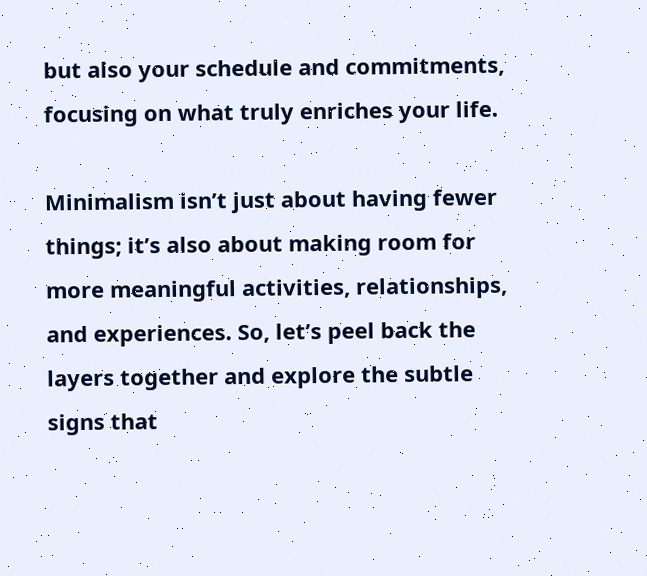but also your schedule and commitments, focusing on what truly enriches your life.

Minimalism isn’t just about having fewer things; it’s also about making room for more meaningful activities, relationships, and experiences. So, let’s peel back the layers together and explore the subtle signs that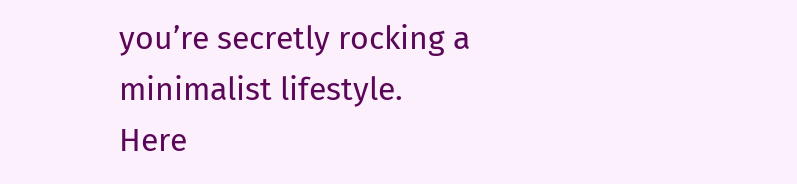you’re secretly rocking a minimalist lifestyle. Here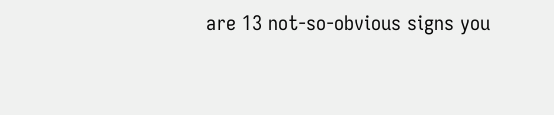are 13 not-so-obvious signs you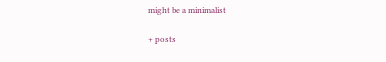might be a minimalist

+ posts